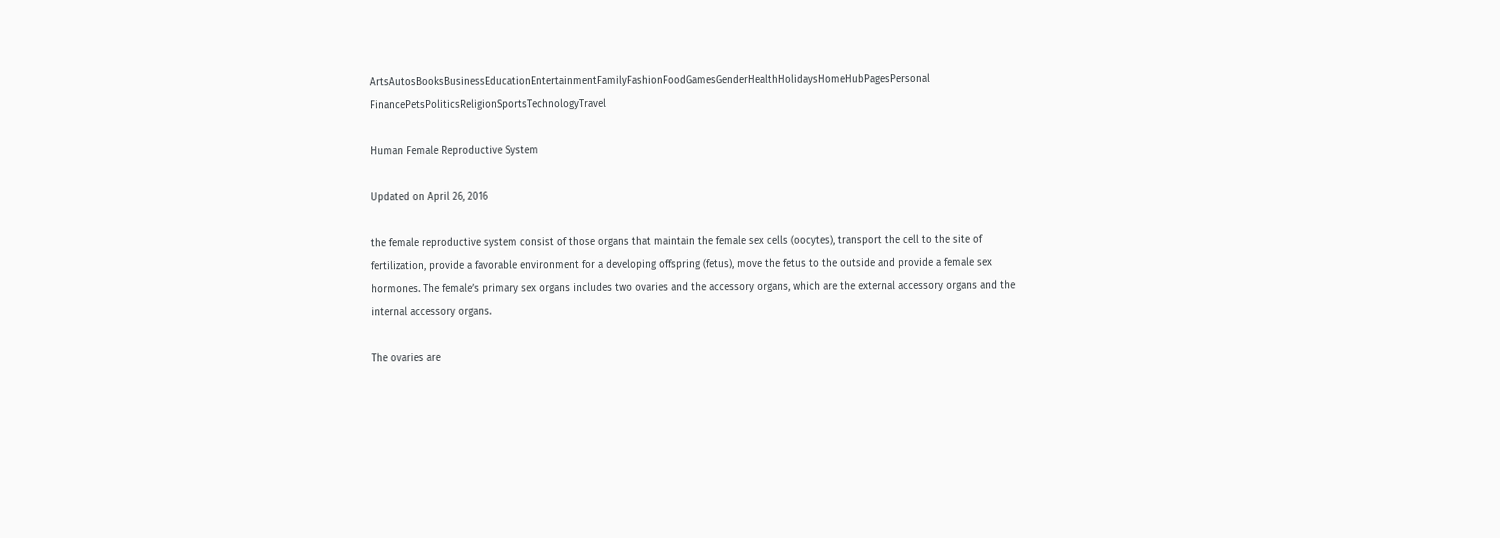ArtsAutosBooksBusinessEducationEntertainmentFamilyFashionFoodGamesGenderHealthHolidaysHomeHubPagesPersonal FinancePetsPoliticsReligionSportsTechnologyTravel

Human Female Reproductive System

Updated on April 26, 2016

the female reproductive system consist of those organs that maintain the female sex cells (oocytes), transport the cell to the site of fertilization, provide a favorable environment for a developing offspring (fetus), move the fetus to the outside and provide a female sex hormones. The female’s primary sex organs includes two ovaries and the accessory organs, which are the external accessory organs and the internal accessory organs.

The ovaries are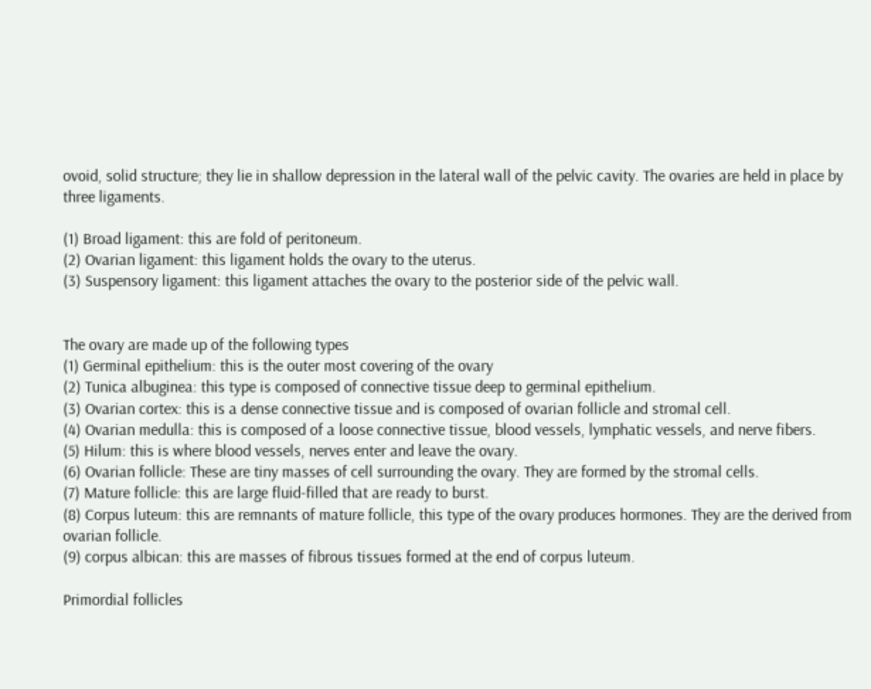ovoid, solid structure; they lie in shallow depression in the lateral wall of the pelvic cavity. The ovaries are held in place by three ligaments.

(1) Broad ligament: this are fold of peritoneum.
(2) Ovarian ligament: this ligament holds the ovary to the uterus.
(3) Suspensory ligament: this ligament attaches the ovary to the posterior side of the pelvic wall.


The ovary are made up of the following types
(1) Germinal epithelium: this is the outer most covering of the ovary
(2) Tunica albuginea: this type is composed of connective tissue deep to germinal epithelium.
(3) Ovarian cortex: this is a dense connective tissue and is composed of ovarian follicle and stromal cell.
(4) Ovarian medulla: this is composed of a loose connective tissue, blood vessels, lymphatic vessels, and nerve fibers.
(5) Hilum: this is where blood vessels, nerves enter and leave the ovary.
(6) Ovarian follicle: These are tiny masses of cell surrounding the ovary. They are formed by the stromal cells.
(7) Mature follicle: this are large fluid-filled that are ready to burst.
(8) Corpus luteum: this are remnants of mature follicle, this type of the ovary produces hormones. They are the derived from ovarian follicle.
(9) corpus albican: this are masses of fibrous tissues formed at the end of corpus luteum.

Primordial follicles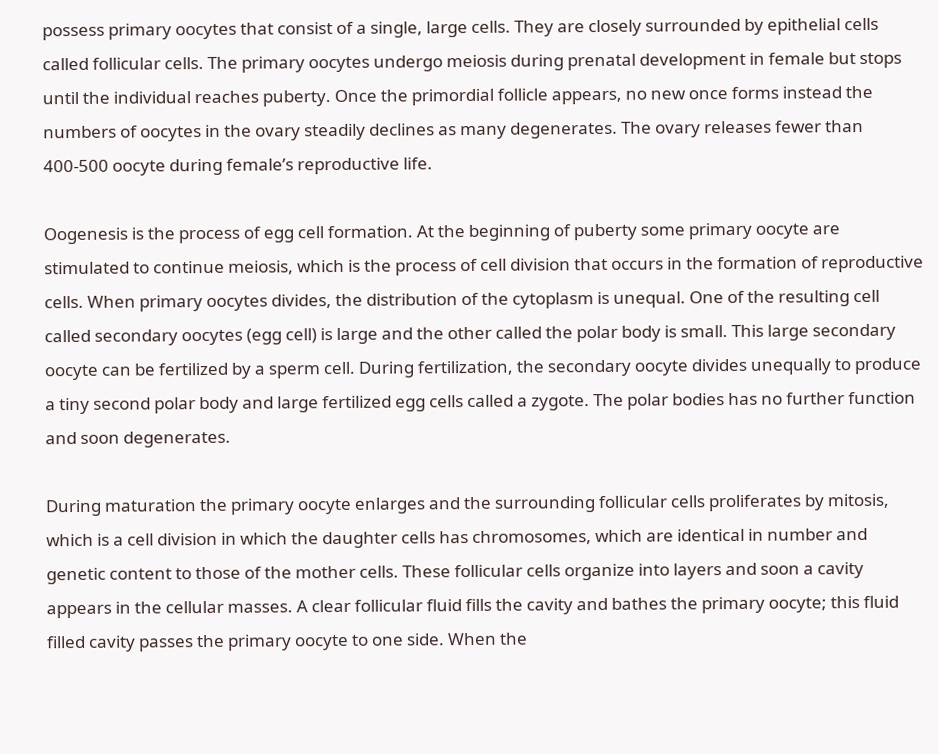possess primary oocytes that consist of a single, large cells. They are closely surrounded by epithelial cells called follicular cells. The primary oocytes undergo meiosis during prenatal development in female but stops until the individual reaches puberty. Once the primordial follicle appears, no new once forms instead the numbers of oocytes in the ovary steadily declines as many degenerates. The ovary releases fewer than 400-500 oocyte during female’s reproductive life.

Oogenesis is the process of egg cell formation. At the beginning of puberty some primary oocyte are stimulated to continue meiosis, which is the process of cell division that occurs in the formation of reproductive cells. When primary oocytes divides, the distribution of the cytoplasm is unequal. One of the resulting cell called secondary oocytes (egg cell) is large and the other called the polar body is small. This large secondary oocyte can be fertilized by a sperm cell. During fertilization, the secondary oocyte divides unequally to produce a tiny second polar body and large fertilized egg cells called a zygote. The polar bodies has no further function and soon degenerates.

During maturation the primary oocyte enlarges and the surrounding follicular cells proliferates by mitosis, which is a cell division in which the daughter cells has chromosomes, which are identical in number and genetic content to those of the mother cells. These follicular cells organize into layers and soon a cavity appears in the cellular masses. A clear follicular fluid fills the cavity and bathes the primary oocyte; this fluid filled cavity passes the primary oocyte to one side. When the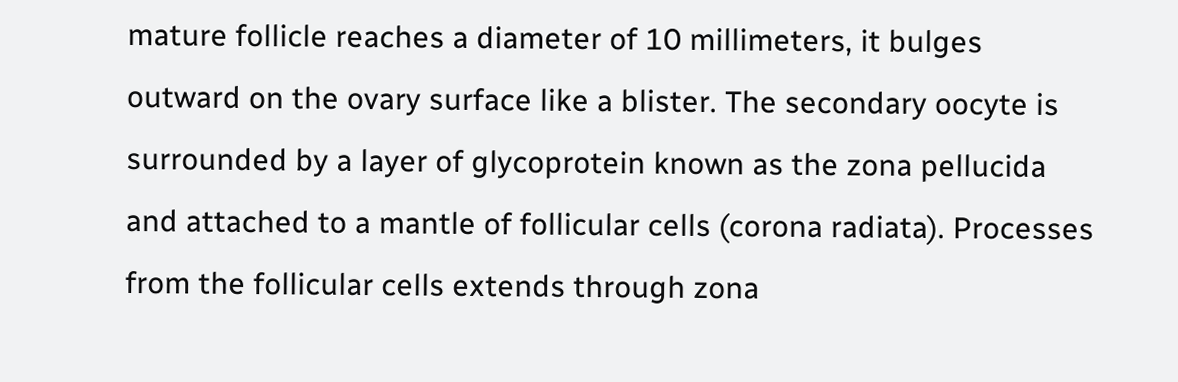mature follicle reaches a diameter of 10 millimeters, it bulges outward on the ovary surface like a blister. The secondary oocyte is surrounded by a layer of glycoprotein known as the zona pellucida and attached to a mantle of follicular cells (corona radiata). Processes from the follicular cells extends through zona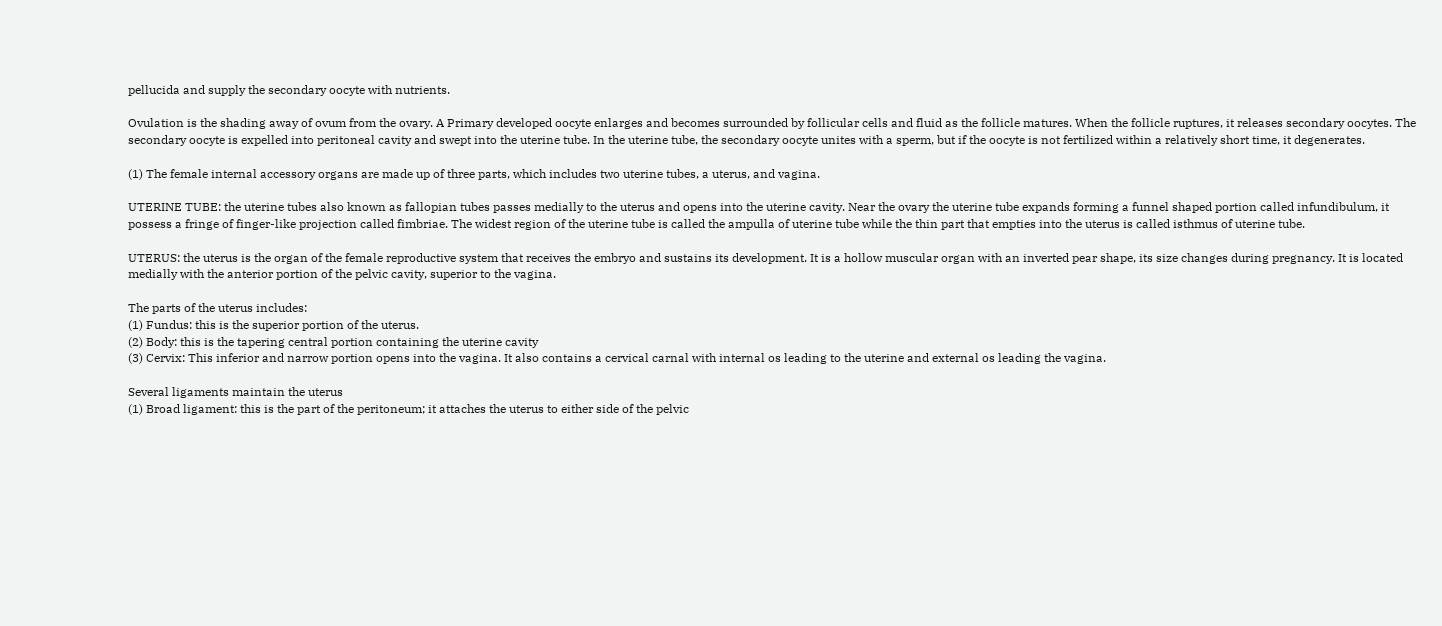pellucida and supply the secondary oocyte with nutrients.

Ovulation is the shading away of ovum from the ovary. A Primary developed oocyte enlarges and becomes surrounded by follicular cells and fluid as the follicle matures. When the follicle ruptures, it releases secondary oocytes. The secondary oocyte is expelled into peritoneal cavity and swept into the uterine tube. In the uterine tube, the secondary oocyte unites with a sperm, but if the oocyte is not fertilized within a relatively short time, it degenerates.

(1) The female internal accessory organs are made up of three parts, which includes two uterine tubes, a uterus, and vagina.

UTERINE TUBE: the uterine tubes also known as fallopian tubes passes medially to the uterus and opens into the uterine cavity. Near the ovary the uterine tube expands forming a funnel shaped portion called infundibulum, it possess a fringe of finger-like projection called fimbriae. The widest region of the uterine tube is called the ampulla of uterine tube while the thin part that empties into the uterus is called isthmus of uterine tube.

UTERUS: the uterus is the organ of the female reproductive system that receives the embryo and sustains its development. It is a hollow muscular organ with an inverted pear shape, its size changes during pregnancy. It is located medially with the anterior portion of the pelvic cavity, superior to the vagina.

The parts of the uterus includes:
(1) Fundus: this is the superior portion of the uterus.
(2) Body: this is the tapering central portion containing the uterine cavity
(3) Cervix: This inferior and narrow portion opens into the vagina. It also contains a cervical carnal with internal os leading to the uterine and external os leading the vagina.

Several ligaments maintain the uterus
(1) Broad ligament: this is the part of the peritoneum; it attaches the uterus to either side of the pelvic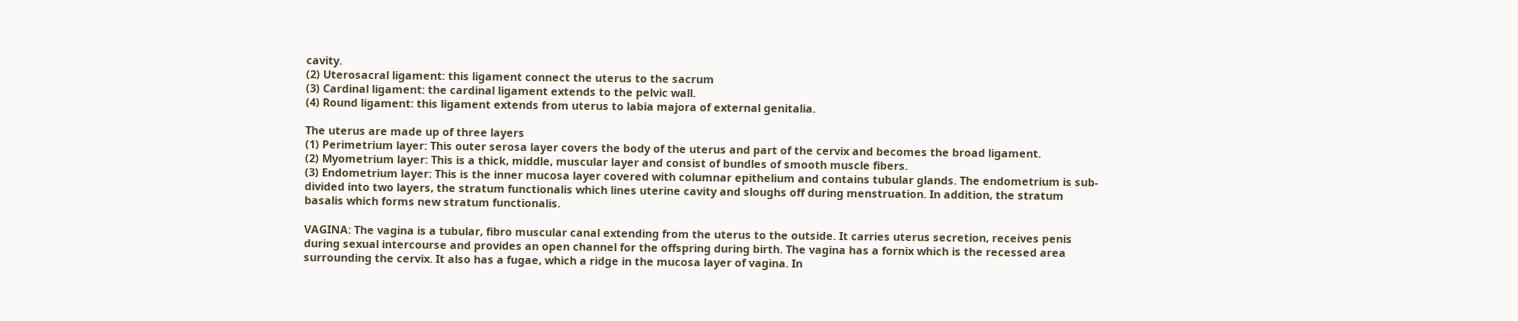cavity.
(2) Uterosacral ligament: this ligament connect the uterus to the sacrum
(3) Cardinal ligament: the cardinal ligament extends to the pelvic wall.
(4) Round ligament: this ligament extends from uterus to labia majora of external genitalia.

The uterus are made up of three layers
(1) Perimetrium layer: This outer serosa layer covers the body of the uterus and part of the cervix and becomes the broad ligament.
(2) Myometrium layer: This is a thick, middle, muscular layer and consist of bundles of smooth muscle fibers.
(3) Endometrium layer: This is the inner mucosa layer covered with columnar epithelium and contains tubular glands. The endometrium is sub-divided into two layers, the stratum functionalis which lines uterine cavity and sloughs off during menstruation. In addition, the stratum basalis which forms new stratum functionalis.

VAGINA: The vagina is a tubular, fibro muscular canal extending from the uterus to the outside. It carries uterus secretion, receives penis during sexual intercourse and provides an open channel for the offspring during birth. The vagina has a fornix which is the recessed area surrounding the cervix. It also has a fugae, which a ridge in the mucosa layer of vagina. In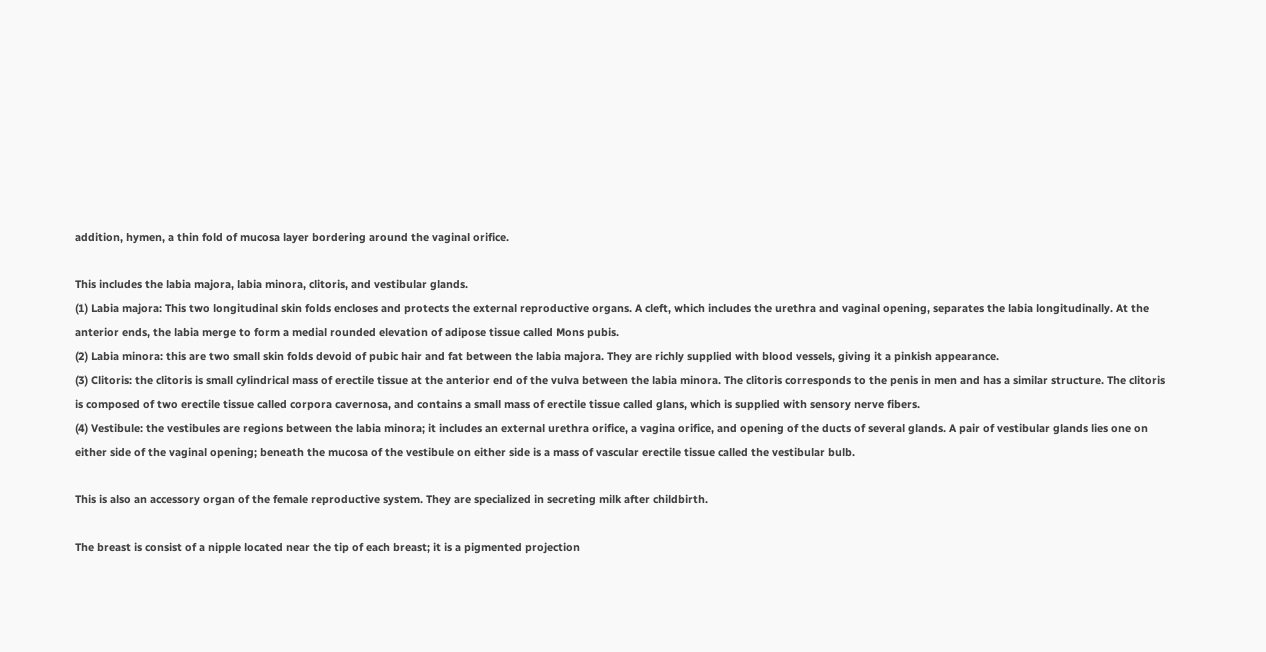addition, hymen, a thin fold of mucosa layer bordering around the vaginal orifice.

This includes the labia majora, labia minora, clitoris, and vestibular glands.
(1) Labia majora: This two longitudinal skin folds encloses and protects the external reproductive organs. A cleft, which includes the urethra and vaginal opening, separates the labia longitudinally. At the anterior ends, the labia merge to form a medial rounded elevation of adipose tissue called Mons pubis.
(2) Labia minora: this are two small skin folds devoid of pubic hair and fat between the labia majora. They are richly supplied with blood vessels, giving it a pinkish appearance.
(3) Clitoris: the clitoris is small cylindrical mass of erectile tissue at the anterior end of the vulva between the labia minora. The clitoris corresponds to the penis in men and has a similar structure. The clitoris is composed of two erectile tissue called corpora cavernosa, and contains a small mass of erectile tissue called glans, which is supplied with sensory nerve fibers.
(4) Vestibule: the vestibules are regions between the labia minora; it includes an external urethra orifice, a vagina orifice, and opening of the ducts of several glands. A pair of vestibular glands lies one on either side of the vaginal opening; beneath the mucosa of the vestibule on either side is a mass of vascular erectile tissue called the vestibular bulb.

This is also an accessory organ of the female reproductive system. They are specialized in secreting milk after childbirth.

The breast is consist of a nipple located near the tip of each breast; it is a pigmented projection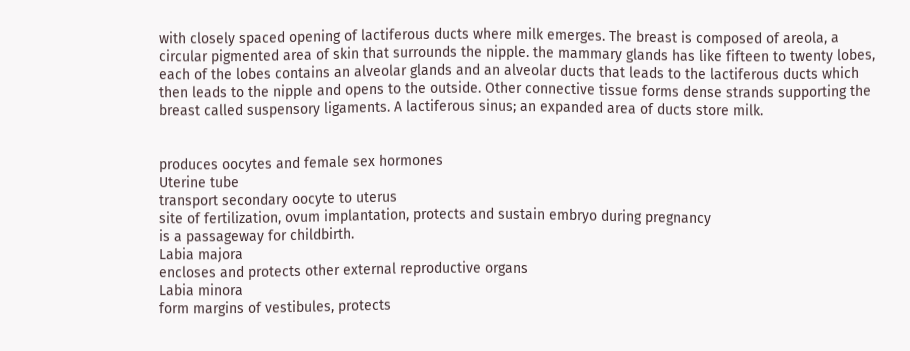with closely spaced opening of lactiferous ducts where milk emerges. The breast is composed of areola, a circular pigmented area of skin that surrounds the nipple. the mammary glands has like fifteen to twenty lobes, each of the lobes contains an alveolar glands and an alveolar ducts that leads to the lactiferous ducts which then leads to the nipple and opens to the outside. Other connective tissue forms dense strands supporting the breast called suspensory ligaments. A lactiferous sinus; an expanded area of ducts store milk.


produces oocytes and female sex hormones
Uterine tube
transport secondary oocyte to uterus
site of fertilization, ovum implantation, protects and sustain embryo during pregnancy
is a passageway for childbirth.
Labia majora
encloses and protects other external reproductive organs
Labia minora
form margins of vestibules, protects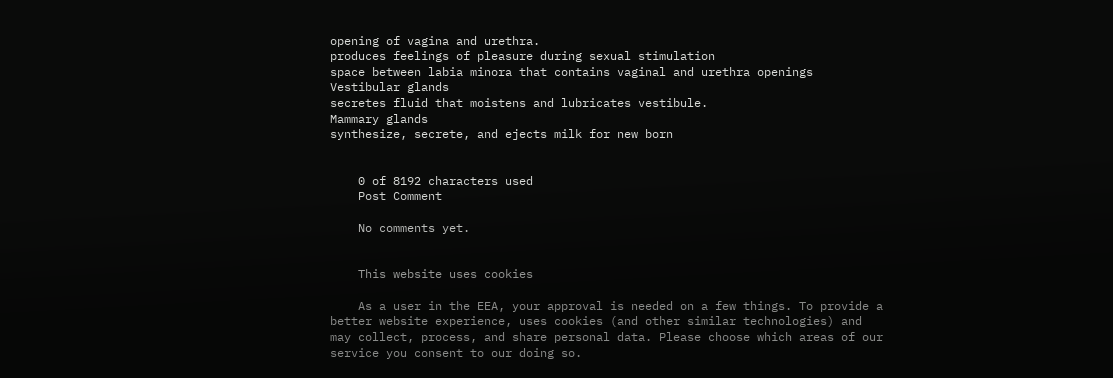opening of vagina and urethra.
produces feelings of pleasure during sexual stimulation
space between labia minora that contains vaginal and urethra openings
Vestibular glands
secretes fluid that moistens and lubricates vestibule.
Mammary glands
synthesize, secrete, and ejects milk for new born


    0 of 8192 characters used
    Post Comment

    No comments yet.


    This website uses cookies

    As a user in the EEA, your approval is needed on a few things. To provide a better website experience, uses cookies (and other similar technologies) and may collect, process, and share personal data. Please choose which areas of our service you consent to our doing so.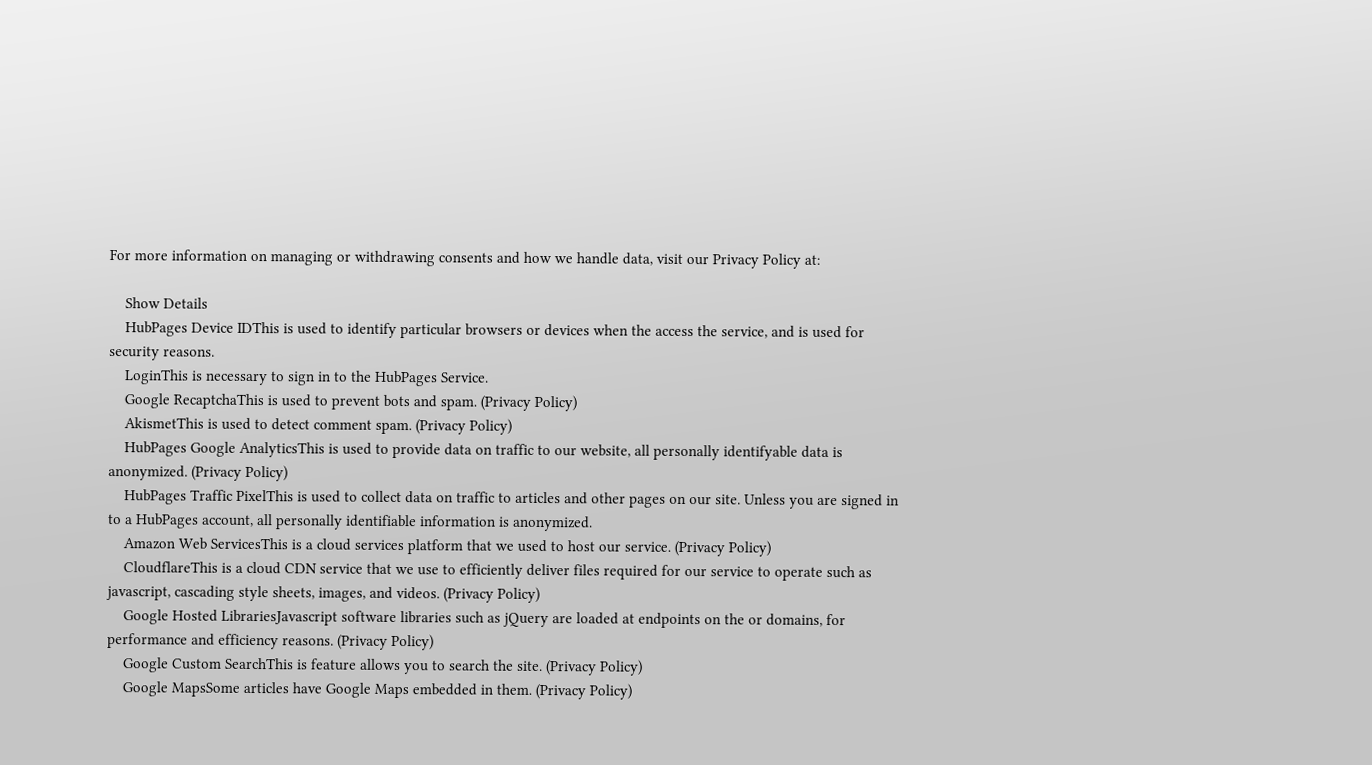For more information on managing or withdrawing consents and how we handle data, visit our Privacy Policy at:

    Show Details
    HubPages Device IDThis is used to identify particular browsers or devices when the access the service, and is used for security reasons.
    LoginThis is necessary to sign in to the HubPages Service.
    Google RecaptchaThis is used to prevent bots and spam. (Privacy Policy)
    AkismetThis is used to detect comment spam. (Privacy Policy)
    HubPages Google AnalyticsThis is used to provide data on traffic to our website, all personally identifyable data is anonymized. (Privacy Policy)
    HubPages Traffic PixelThis is used to collect data on traffic to articles and other pages on our site. Unless you are signed in to a HubPages account, all personally identifiable information is anonymized.
    Amazon Web ServicesThis is a cloud services platform that we used to host our service. (Privacy Policy)
    CloudflareThis is a cloud CDN service that we use to efficiently deliver files required for our service to operate such as javascript, cascading style sheets, images, and videos. (Privacy Policy)
    Google Hosted LibrariesJavascript software libraries such as jQuery are loaded at endpoints on the or domains, for performance and efficiency reasons. (Privacy Policy)
    Google Custom SearchThis is feature allows you to search the site. (Privacy Policy)
    Google MapsSome articles have Google Maps embedded in them. (Privacy Policy)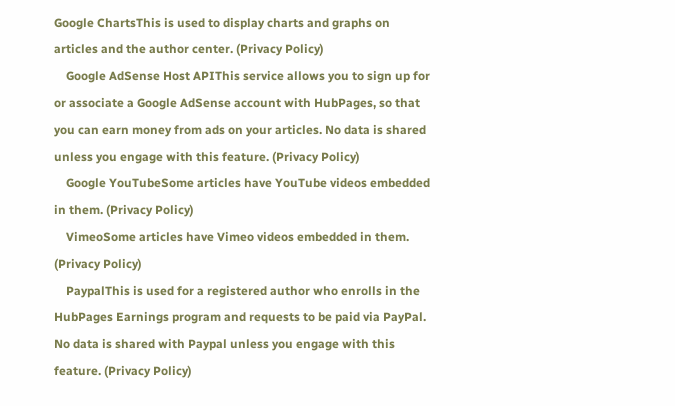Google ChartsThis is used to display charts and graphs on articles and the author center. (Privacy Policy)
    Google AdSense Host APIThis service allows you to sign up for or associate a Google AdSense account with HubPages, so that you can earn money from ads on your articles. No data is shared unless you engage with this feature. (Privacy Policy)
    Google YouTubeSome articles have YouTube videos embedded in them. (Privacy Policy)
    VimeoSome articles have Vimeo videos embedded in them. (Privacy Policy)
    PaypalThis is used for a registered author who enrolls in the HubPages Earnings program and requests to be paid via PayPal. No data is shared with Paypal unless you engage with this feature. (Privacy Policy)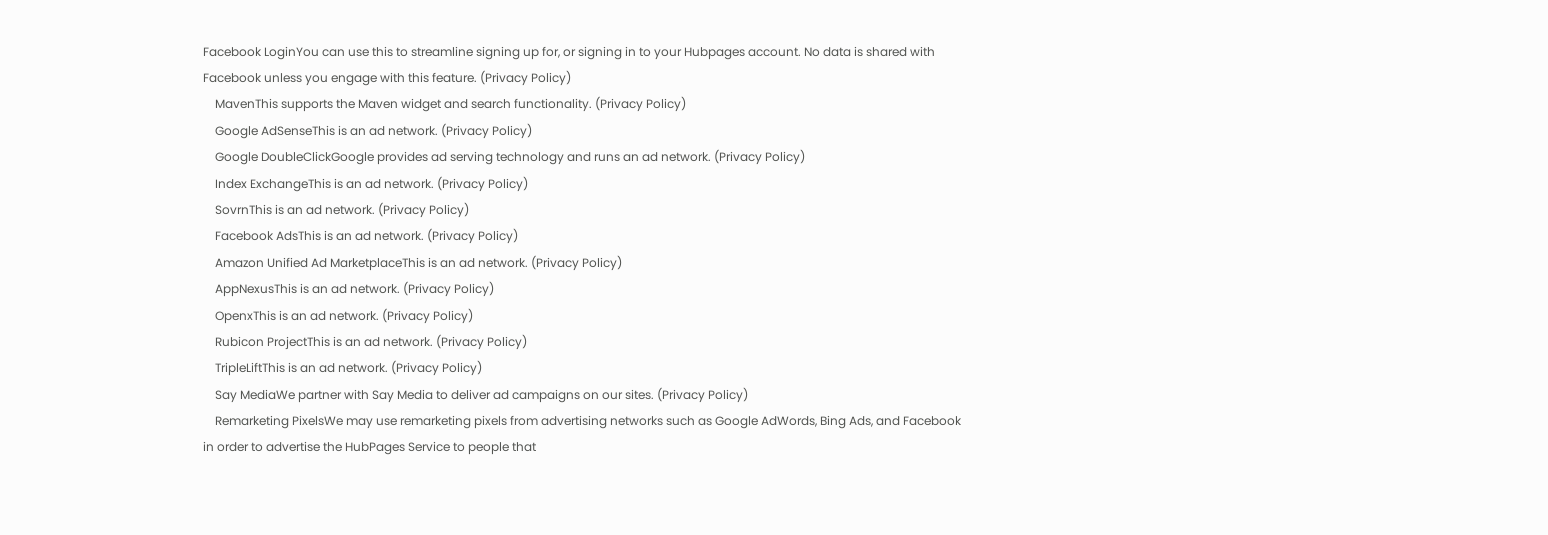Facebook LoginYou can use this to streamline signing up for, or signing in to your Hubpages account. No data is shared with Facebook unless you engage with this feature. (Privacy Policy)
    MavenThis supports the Maven widget and search functionality. (Privacy Policy)
    Google AdSenseThis is an ad network. (Privacy Policy)
    Google DoubleClickGoogle provides ad serving technology and runs an ad network. (Privacy Policy)
    Index ExchangeThis is an ad network. (Privacy Policy)
    SovrnThis is an ad network. (Privacy Policy)
    Facebook AdsThis is an ad network. (Privacy Policy)
    Amazon Unified Ad MarketplaceThis is an ad network. (Privacy Policy)
    AppNexusThis is an ad network. (Privacy Policy)
    OpenxThis is an ad network. (Privacy Policy)
    Rubicon ProjectThis is an ad network. (Privacy Policy)
    TripleLiftThis is an ad network. (Privacy Policy)
    Say MediaWe partner with Say Media to deliver ad campaigns on our sites. (Privacy Policy)
    Remarketing PixelsWe may use remarketing pixels from advertising networks such as Google AdWords, Bing Ads, and Facebook in order to advertise the HubPages Service to people that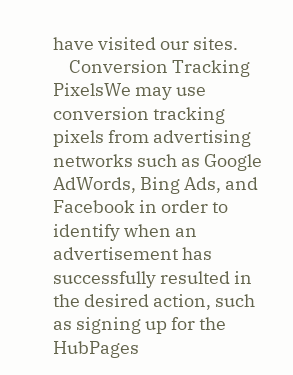have visited our sites.
    Conversion Tracking PixelsWe may use conversion tracking pixels from advertising networks such as Google AdWords, Bing Ads, and Facebook in order to identify when an advertisement has successfully resulted in the desired action, such as signing up for the HubPages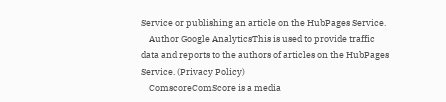Service or publishing an article on the HubPages Service.
    Author Google AnalyticsThis is used to provide traffic data and reports to the authors of articles on the HubPages Service. (Privacy Policy)
    ComscoreComScore is a media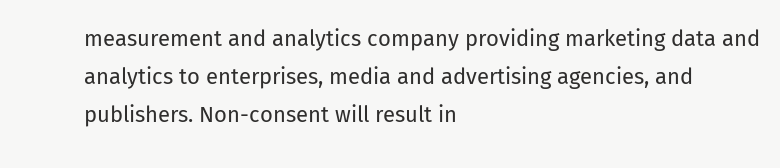measurement and analytics company providing marketing data and analytics to enterprises, media and advertising agencies, and publishers. Non-consent will result in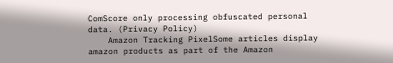ComScore only processing obfuscated personal data. (Privacy Policy)
    Amazon Tracking PixelSome articles display amazon products as part of the Amazon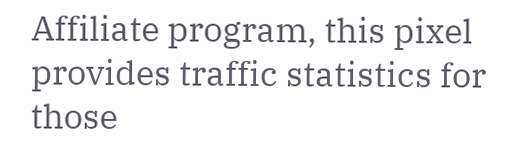Affiliate program, this pixel provides traffic statistics for those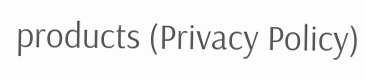products (Privacy Policy)